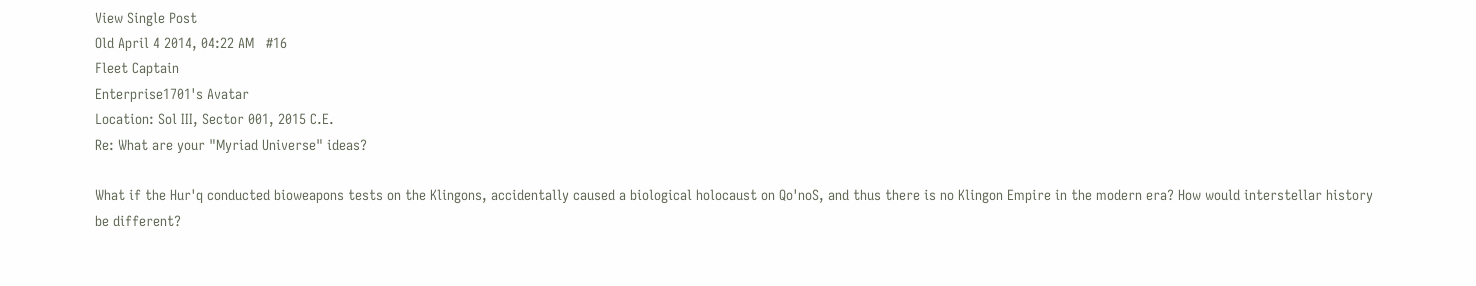View Single Post
Old April 4 2014, 04:22 AM   #16
Fleet Captain
Enterprise1701's Avatar
Location: Sol III, Sector 001, 2015 C.E.
Re: What are your "Myriad Universe" ideas?

What if the Hur'q conducted bioweapons tests on the Klingons, accidentally caused a biological holocaust on Qo'noS, and thus there is no Klingon Empire in the modern era? How would interstellar history be different?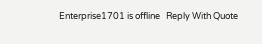Enterprise1701 is offline   Reply With Quote